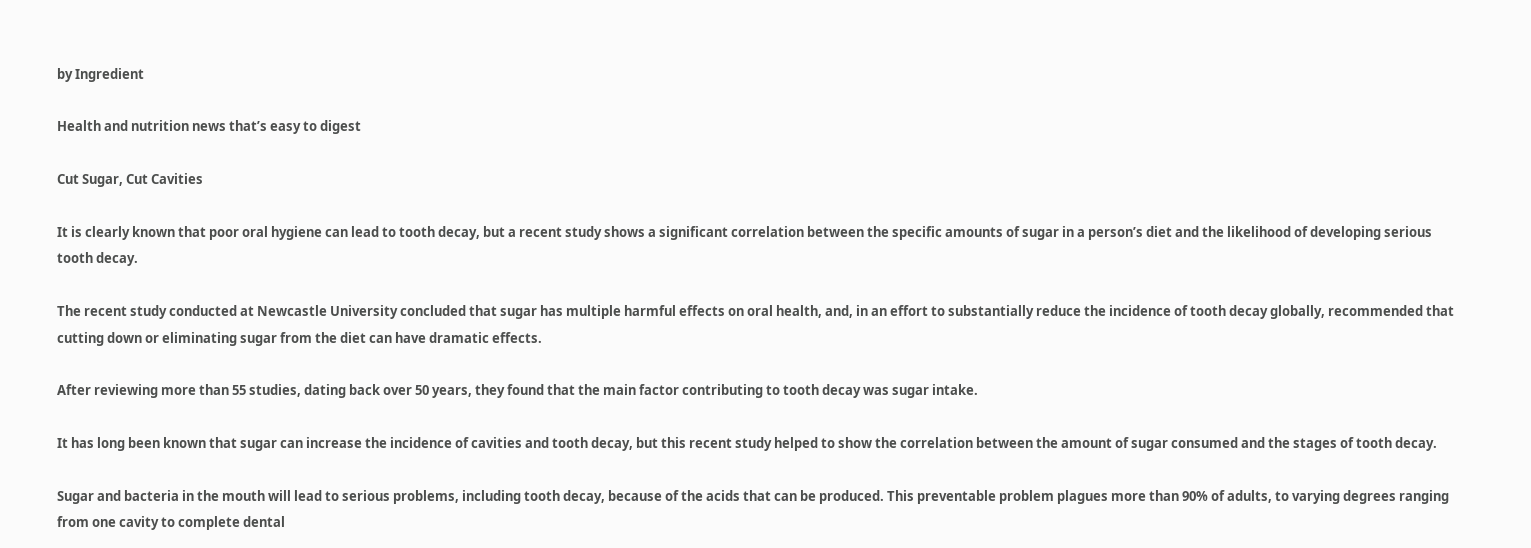by Ingredient

Health and nutrition news that’s easy to digest

Cut Sugar, Cut Cavities

It is clearly known that poor oral hygiene can lead to tooth decay, but a recent study shows a significant correlation between the specific amounts of sugar in a person’s diet and the likelihood of developing serious tooth decay.

The recent study conducted at Newcastle University concluded that sugar has multiple harmful effects on oral health, and, in an effort to substantially reduce the incidence of tooth decay globally, recommended that cutting down or eliminating sugar from the diet can have dramatic effects.

After reviewing more than 55 studies, dating back over 50 years, they found that the main factor contributing to tooth decay was sugar intake.

It has long been known that sugar can increase the incidence of cavities and tooth decay, but this recent study helped to show the correlation between the amount of sugar consumed and the stages of tooth decay.

Sugar and bacteria in the mouth will lead to serious problems, including tooth decay, because of the acids that can be produced. This preventable problem plagues more than 90% of adults, to varying degrees ranging from one cavity to complete dental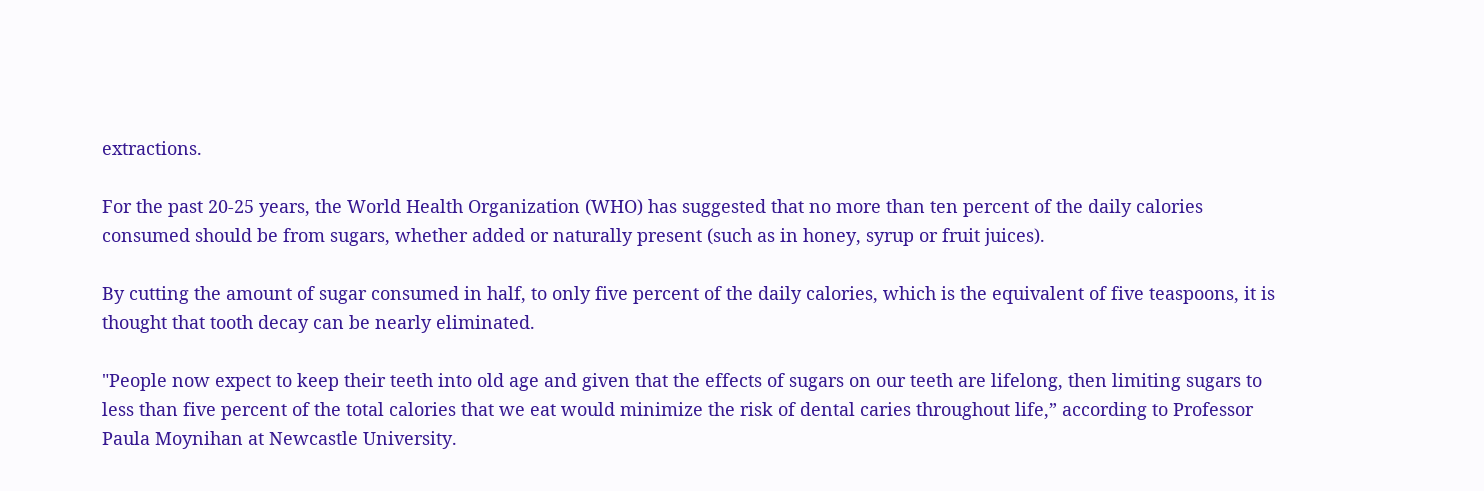extractions.

For the past 20-25 years, the World Health Organization (WHO) has suggested that no more than ten percent of the daily calories consumed should be from sugars, whether added or naturally present (such as in honey, syrup or fruit juices).

By cutting the amount of sugar consumed in half, to only five percent of the daily calories, which is the equivalent of five teaspoons, it is thought that tooth decay can be nearly eliminated.

"People now expect to keep their teeth into old age and given that the effects of sugars on our teeth are lifelong, then limiting sugars to less than five percent of the total calories that we eat would minimize the risk of dental caries throughout life,” according to Professor Paula Moynihan at Newcastle University.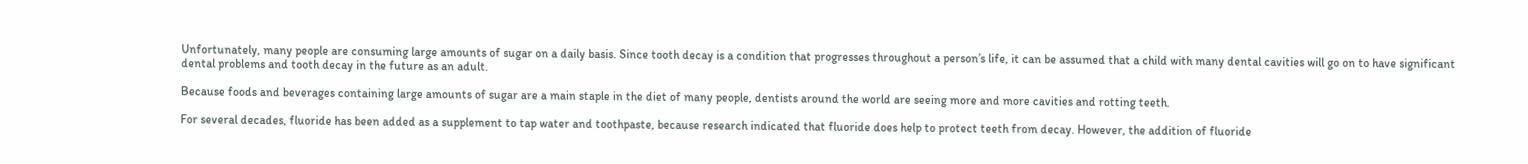Unfortunately, many people are consuming large amounts of sugar on a daily basis. Since tooth decay is a condition that progresses throughout a person’s life, it can be assumed that a child with many dental cavities will go on to have significant dental problems and tooth decay in the future as an adult.

Because foods and beverages containing large amounts of sugar are a main staple in the diet of many people, dentists around the world are seeing more and more cavities and rotting teeth.

For several decades, fluoride has been added as a supplement to tap water and toothpaste, because research indicated that fluoride does help to protect teeth from decay. However, the addition of fluoride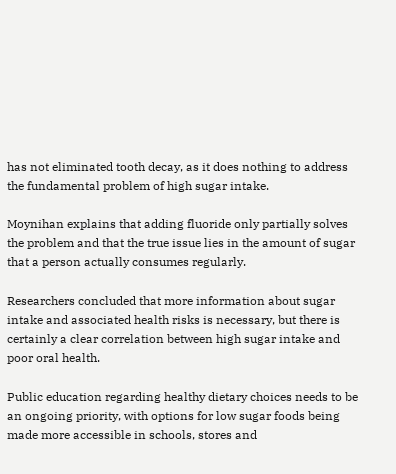has not eliminated tooth decay, as it does nothing to address the fundamental problem of high sugar intake.

Moynihan explains that adding fluoride only partially solves the problem and that the true issue lies in the amount of sugar that a person actually consumes regularly.

Researchers concluded that more information about sugar intake and associated health risks is necessary, but there is certainly a clear correlation between high sugar intake and poor oral health.

Public education regarding healthy dietary choices needs to be an ongoing priority, with options for low sugar foods being made more accessible in schools, stores and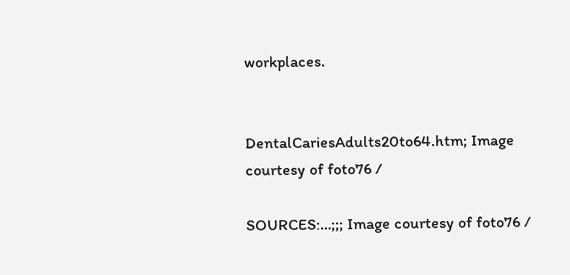workplaces.


DentalCariesAdults20to64.htm; Image courtesy of foto76 /

SOURCES:…;;; Image courtesy of foto76 /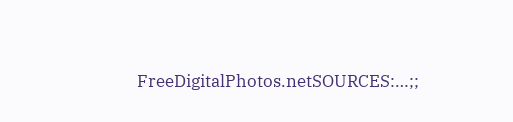FreeDigitalPhotos.netSOURCES:…;;